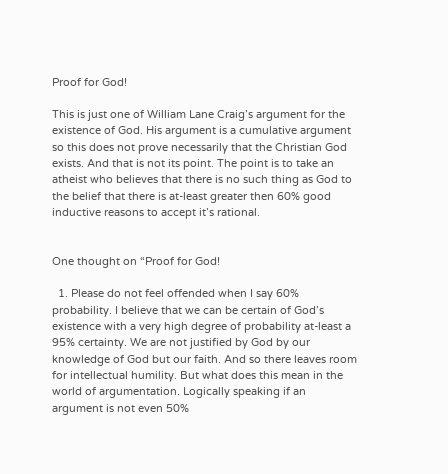Proof for God!

This is just one of William Lane Craig’s argument for the existence of God. His argument is a cumulative argument so this does not prove necessarily that the Christian God exists. And that is not its point. The point is to take an atheist who believes that there is no such thing as God to the belief that there is at-least greater then 60% good inductive reasons to accept it’s rational.


One thought on “Proof for God!

  1. Please do not feel offended when I say 60% probability. I believe that we can be certain of God’s existence with a very high degree of probability at-least a 95% certainty. We are not justified by God by our knowledge of God but our faith. And so there leaves room for intellectual humility. But what does this mean in the world of argumentation. Logically speaking if an argument is not even 50%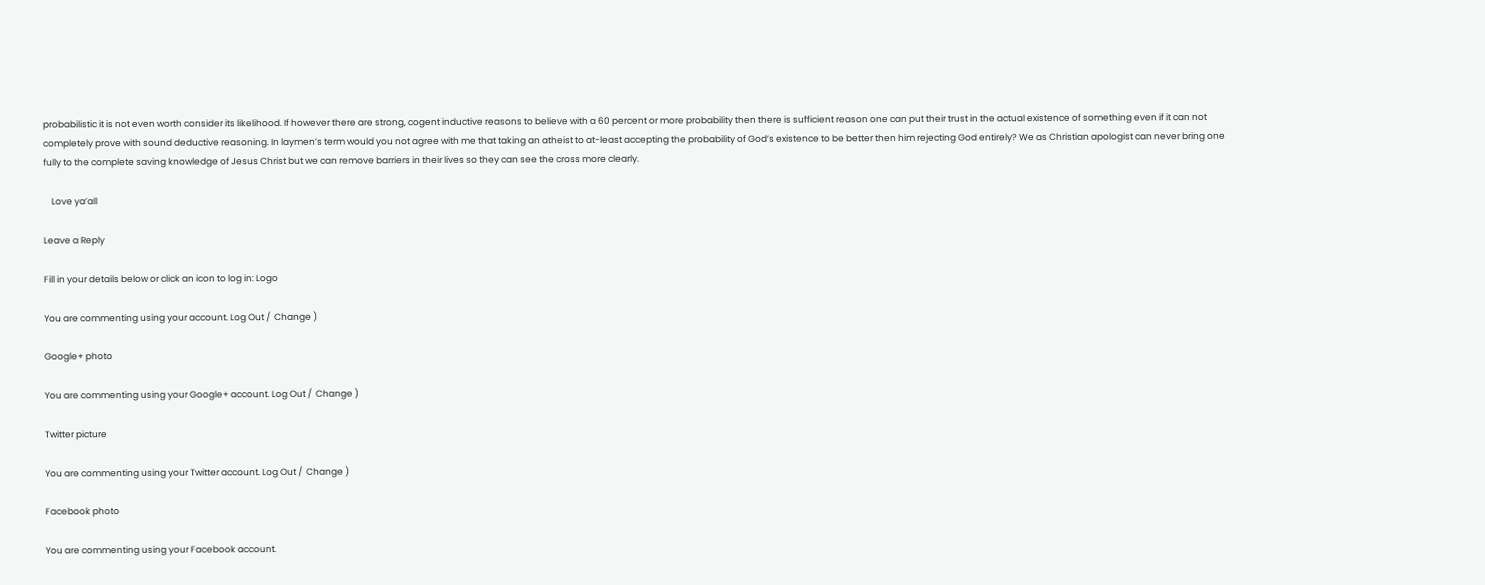probabilistic it is not even worth consider its likelihood. If however there are strong, cogent inductive reasons to believe with a 60 percent or more probability then there is sufficient reason one can put their trust in the actual existence of something even if it can not completely prove with sound deductive reasoning. In laymen’s term would you not agree with me that taking an atheist to at-least accepting the probability of God’s existence to be better then him rejecting God entirely? We as Christian apologist can never bring one fully to the complete saving knowledge of Jesus Christ but we can remove barriers in their lives so they can see the cross more clearly.

    Love ya’all

Leave a Reply

Fill in your details below or click an icon to log in: Logo

You are commenting using your account. Log Out /  Change )

Google+ photo

You are commenting using your Google+ account. Log Out /  Change )

Twitter picture

You are commenting using your Twitter account. Log Out /  Change )

Facebook photo

You are commenting using your Facebook account.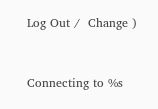Log Out /  Change )


Connecting to %s